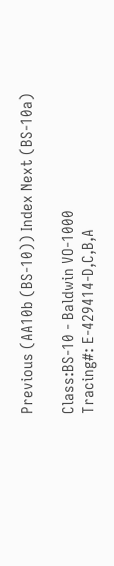Previous (AA10b (BS-10)) Index Next (BS-10a)

Class:BS-10 - Baldwin VO-1000
Tracing#: E-429414-D,C,B,A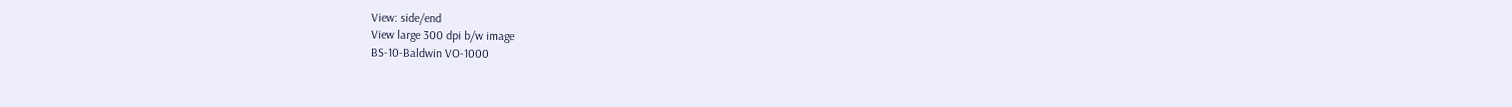View: side/end
View large 300 dpi b/w image
BS-10-Baldwin VO-1000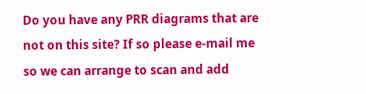Do you have any PRR diagrams that are not on this site? If so please e-mail me so we can arrange to scan and add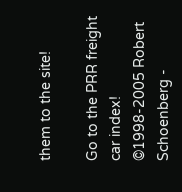them to the site!

Go to the PRR freight car index!
©1998-2005 Robert Schoenberg -